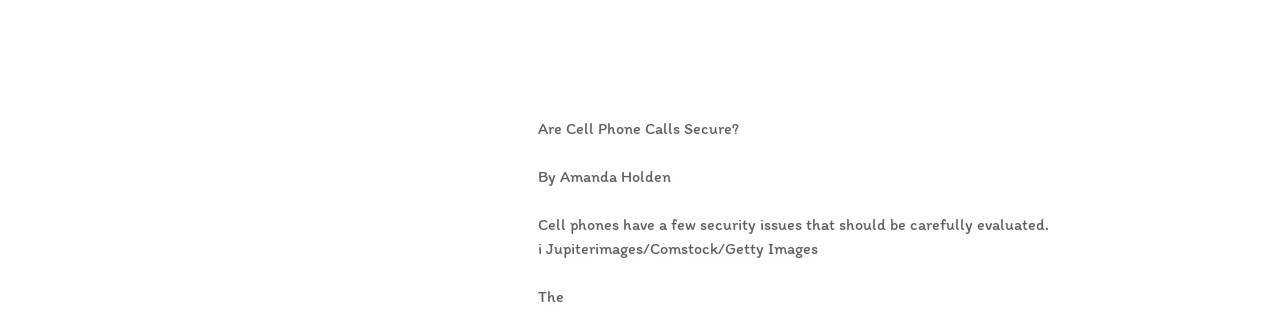Are Cell Phone Calls Secure?

By Amanda Holden

Cell phones have a few security issues that should be carefully evaluated.
i Jupiterimages/Comstock/Getty Images

The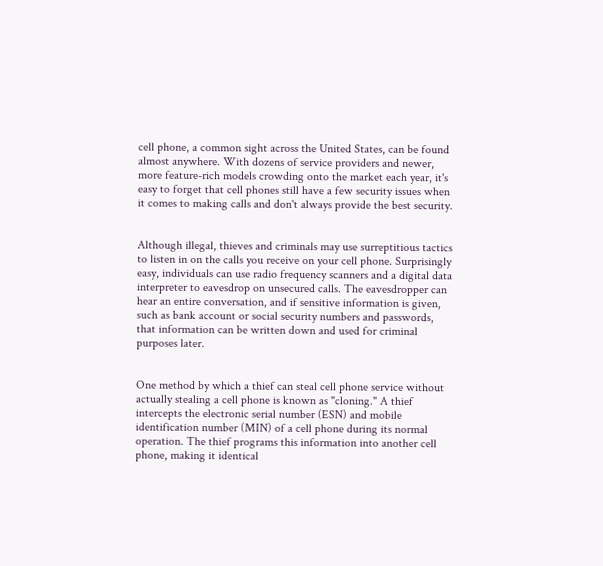cell phone, a common sight across the United States, can be found almost anywhere. With dozens of service providers and newer, more feature-rich models crowding onto the market each year, it's easy to forget that cell phones still have a few security issues when it comes to making calls and don't always provide the best security.


Although illegal, thieves and criminals may use surreptitious tactics to listen in on the calls you receive on your cell phone. Surprisingly easy, individuals can use radio frequency scanners and a digital data interpreter to eavesdrop on unsecured calls. The eavesdropper can hear an entire conversation, and if sensitive information is given, such as bank account or social security numbers and passwords, that information can be written down and used for criminal purposes later.


One method by which a thief can steal cell phone service without actually stealing a cell phone is known as "cloning." A thief intercepts the electronic serial number (ESN) and mobile identification number (MIN) of a cell phone during its normal operation. The thief programs this information into another cell phone, making it identical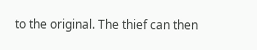to the original. The thief can then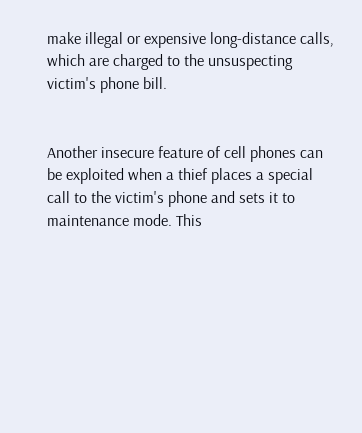make illegal or expensive long-distance calls, which are charged to the unsuspecting victim's phone bill.


Another insecure feature of cell phones can be exploited when a thief places a special call to the victim's phone and sets it to maintenance mode. This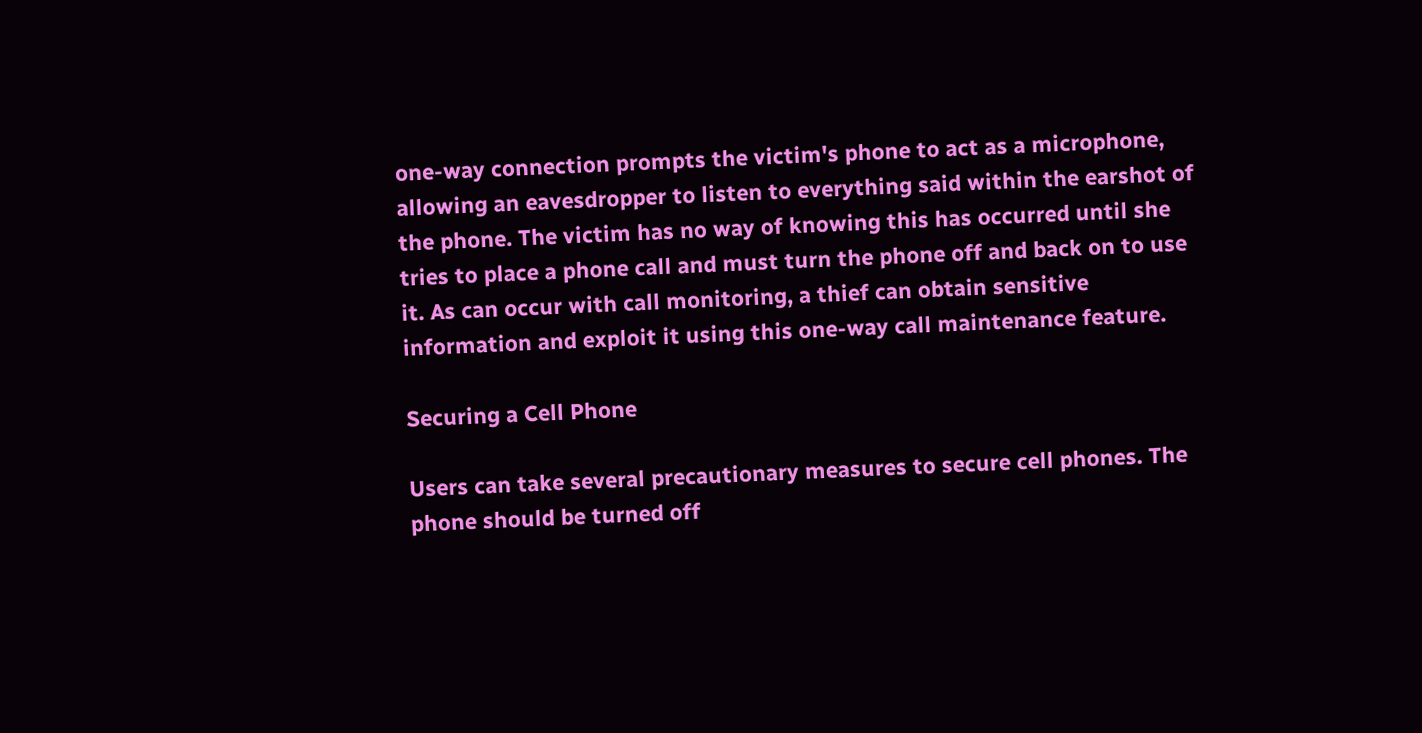one-way connection prompts the victim's phone to act as a microphone, allowing an eavesdropper to listen to everything said within the earshot of the phone. The victim has no way of knowing this has occurred until she tries to place a phone call and must turn the phone off and back on to use it. As can occur with call monitoring, a thief can obtain sensitive information and exploit it using this one-way call maintenance feature.

Securing a Cell Phone

Users can take several precautionary measures to secure cell phones. The phone should be turned off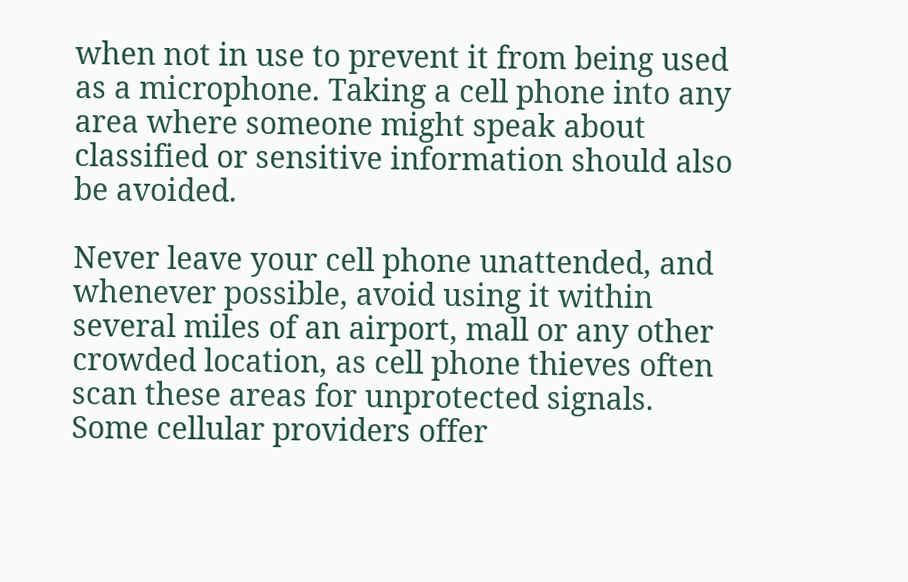when not in use to prevent it from being used as a microphone. Taking a cell phone into any area where someone might speak about classified or sensitive information should also be avoided.

Never leave your cell phone unattended, and whenever possible, avoid using it within several miles of an airport, mall or any other crowded location, as cell phone thieves often scan these areas for unprotected signals. Some cellular providers offer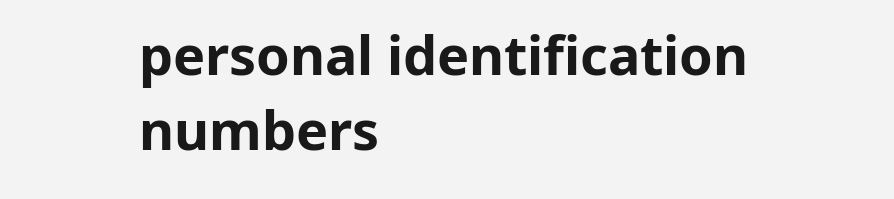personal identification numbers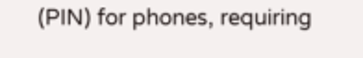(PIN) for phones, requiring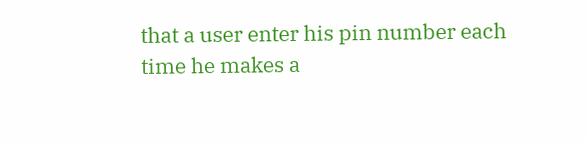that a user enter his pin number each time he makes a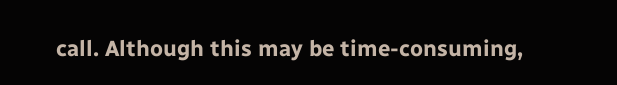call. Although this may be time-consuming,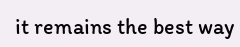it remains the best way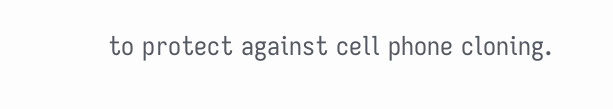to protect against cell phone cloning.